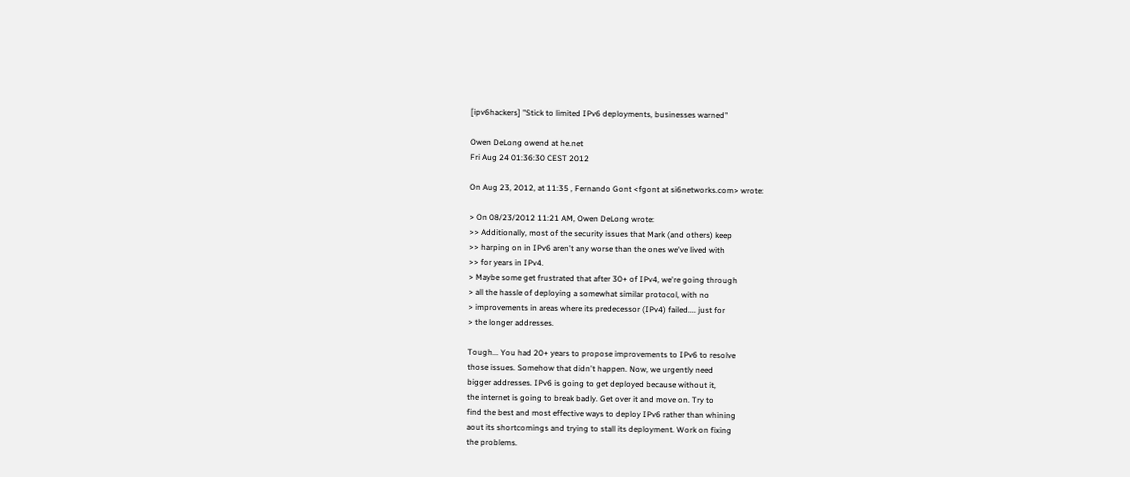[ipv6hackers] "Stick to limited IPv6 deployments, businesses warned"

Owen DeLong owend at he.net
Fri Aug 24 01:36:30 CEST 2012

On Aug 23, 2012, at 11:35 , Fernando Gont <fgont at si6networks.com> wrote:

> On 08/23/2012 11:21 AM, Owen DeLong wrote:
>> Additionally, most of the security issues that Mark (and others) keep
>> harping on in IPv6 aren't any worse than the ones we've lived with
>> for years in IPv4.
> Maybe some get frustrated that after 30+ of IPv4, we're going through
> all the hassle of deploying a somewhat similar protocol, with no
> improvements in areas where its predecessor (IPv4) failed.... just for
> the longer addresses.

Tough... You had 20+ years to propose improvements to IPv6 to resolve
those issues. Somehow that didn't happen. Now, we urgently need
bigger addresses. IPv6 is going to get deployed because without it,
the internet is going to break badly. Get over it and move on. Try to
find the best and most effective ways to deploy IPv6 rather than whining
aout its shortcomings and trying to stall its deployment. Work on fixing
the problems.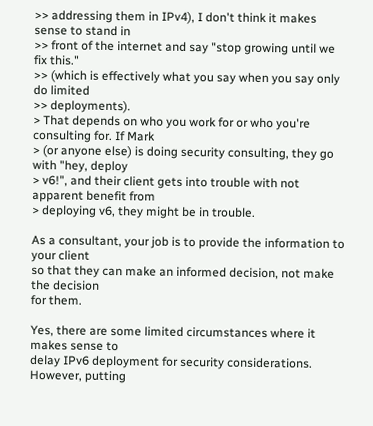>> addressing them in IPv4), I don't think it makes sense to stand in
>> front of the internet and say "stop growing until we fix this."
>> (which is effectively what you say when you say only do limited
>> deployments).
> That depends on who you work for or who you're consulting for. If Mark
> (or anyone else) is doing security consulting, they go with "hey, deploy
> v6!", and their client gets into trouble with not apparent benefit from
> deploying v6, they might be in trouble.

As a consultant, your job is to provide the information to your client
so that they can make an informed decision, not make the decision
for them.

Yes, there are some limited circumstances where it makes sense to
delay IPv6 deployment for security considerations. However, putting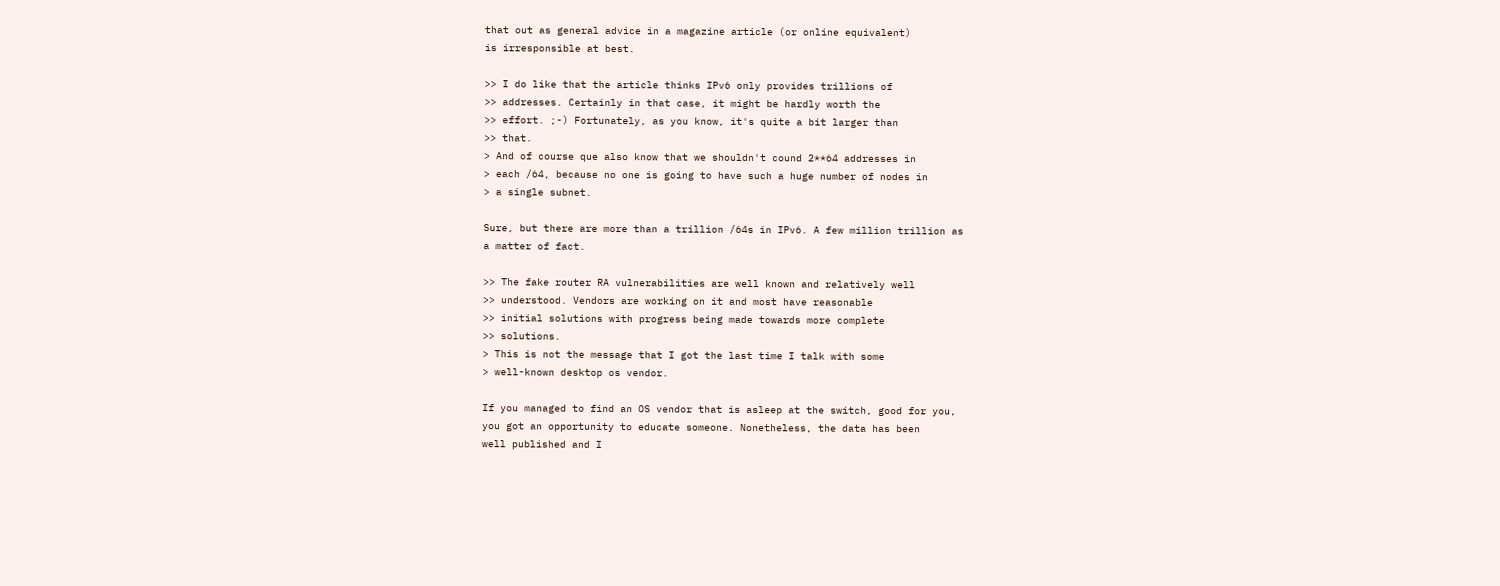that out as general advice in a magazine article (or online equivalent)
is irresponsible at best.

>> I do like that the article thinks IPv6 only provides trillions of
>> addresses. Certainly in that case, it might be hardly worth the
>> effort. ;-) Fortunately, as you know, it's quite a bit larger than
>> that.
> And of course que also know that we shouldn't cound 2**64 addresses in
> each /64, because no one is going to have such a huge number of nodes in
> a single subnet.

Sure, but there are more than a trillion /64s in IPv6. A few million trillion as
a matter of fact.

>> The fake router RA vulnerabilities are well known and relatively well
>> understood. Vendors are working on it and most have reasonable
>> initial solutions with progress being made towards more complete
>> solutions.
> This is not the message that I got the last time I talk with some
> well-known desktop os vendor.

If you managed to find an OS vendor that is asleep at the switch, good for you,
you got an opportunity to educate someone. Nonetheless, the data has been
well published and I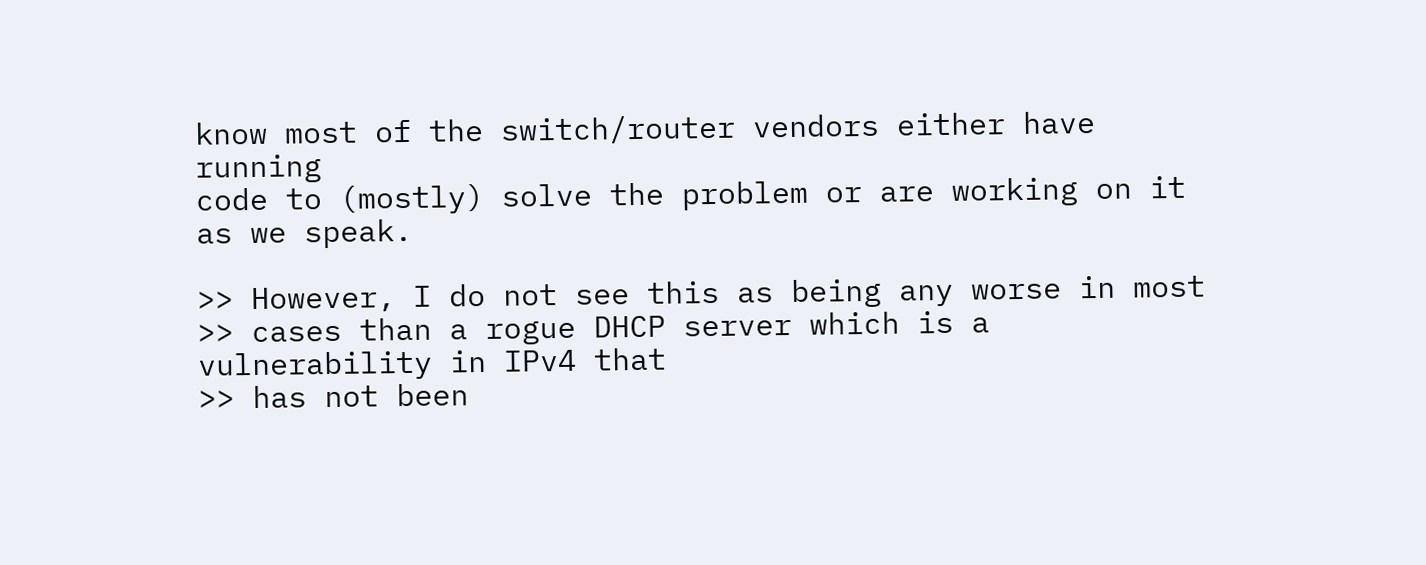know most of the switch/router vendors either have running
code to (mostly) solve the problem or are working on it as we speak.

>> However, I do not see this as being any worse in most
>> cases than a rogue DHCP server which is a vulnerability in IPv4 that
>> has not been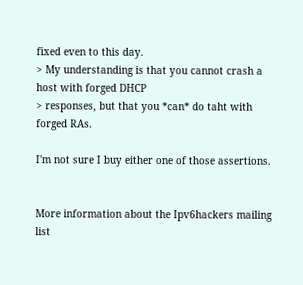fixed even to this day.
> My understanding is that you cannot crash a host with forged DHCP
> responses, but that you *can* do taht with forged RAs.

I'm not sure I buy either one of those assertions.


More information about the Ipv6hackers mailing list